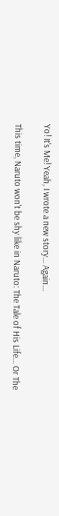Yo! It's Me! Yeah, I wrote a new story... Again...

This time, Naruto won't be shy like in Naruto: The Tale of His Life... Or The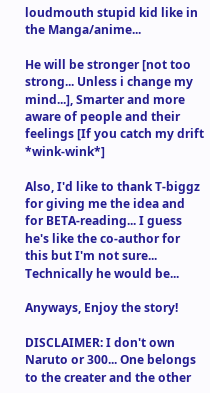loudmouth stupid kid like in the Manga/anime...

He will be stronger [not too strong... Unless i change my mind...], Smarter and more aware of people and their feelings [If you catch my drift *wink-wink*]

Also, I'd like to thank T-biggz for giving me the idea and for BETA-reading... I guess he's like the co-author for this but I'm not sure... Technically he would be...

Anyways, Enjoy the story!

DISCLAIMER: I don't own Naruto or 300... One belongs to the creater and the other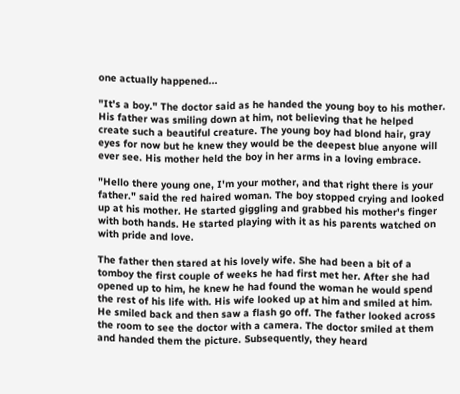one actually happened...

"It's a boy." The doctor said as he handed the young boy to his mother. His father was smiling down at him, not believing that he helped create such a beautiful creature. The young boy had blond hair, gray eyes for now but he knew they would be the deepest blue anyone will ever see. His mother held the boy in her arms in a loving embrace.

"Hello there young one, I'm your mother, and that right there is your father." said the red haired woman. The boy stopped crying and looked up at his mother. He started giggling and grabbed his mother's finger with both hands. He started playing with it as his parents watched on with pride and love.

The father then stared at his lovely wife. She had been a bit of a tomboy the first couple of weeks he had first met her. After she had opened up to him, he knew he had found the woman he would spend the rest of his life with. His wife looked up at him and smiled at him. He smiled back and then saw a flash go off. The father looked across the room to see the doctor with a camera. The doctor smiled at them and handed them the picture. Subsequently, they heard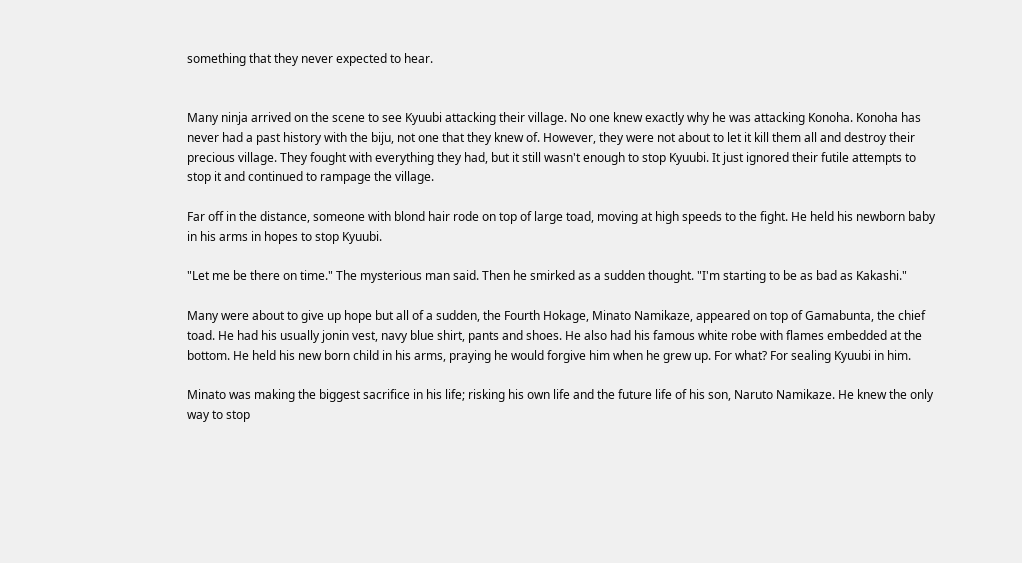something that they never expected to hear.


Many ninja arrived on the scene to see Kyuubi attacking their village. No one knew exactly why he was attacking Konoha. Konoha has never had a past history with the biju, not one that they knew of. However, they were not about to let it kill them all and destroy their precious village. They fought with everything they had, but it still wasn't enough to stop Kyuubi. It just ignored their futile attempts to stop it and continued to rampage the village.

Far off in the distance, someone with blond hair rode on top of large toad, moving at high speeds to the fight. He held his newborn baby in his arms in hopes to stop Kyuubi.

"Let me be there on time." The mysterious man said. Then he smirked as a sudden thought. "I'm starting to be as bad as Kakashi."

Many were about to give up hope but all of a sudden, the Fourth Hokage, Minato Namikaze, appeared on top of Gamabunta, the chief toad. He had his usually jonin vest, navy blue shirt, pants and shoes. He also had his famous white robe with flames embedded at the bottom. He held his new born child in his arms, praying he would forgive him when he grew up. For what? For sealing Kyuubi in him.

Minato was making the biggest sacrifice in his life; risking his own life and the future life of his son, Naruto Namikaze. He knew the only way to stop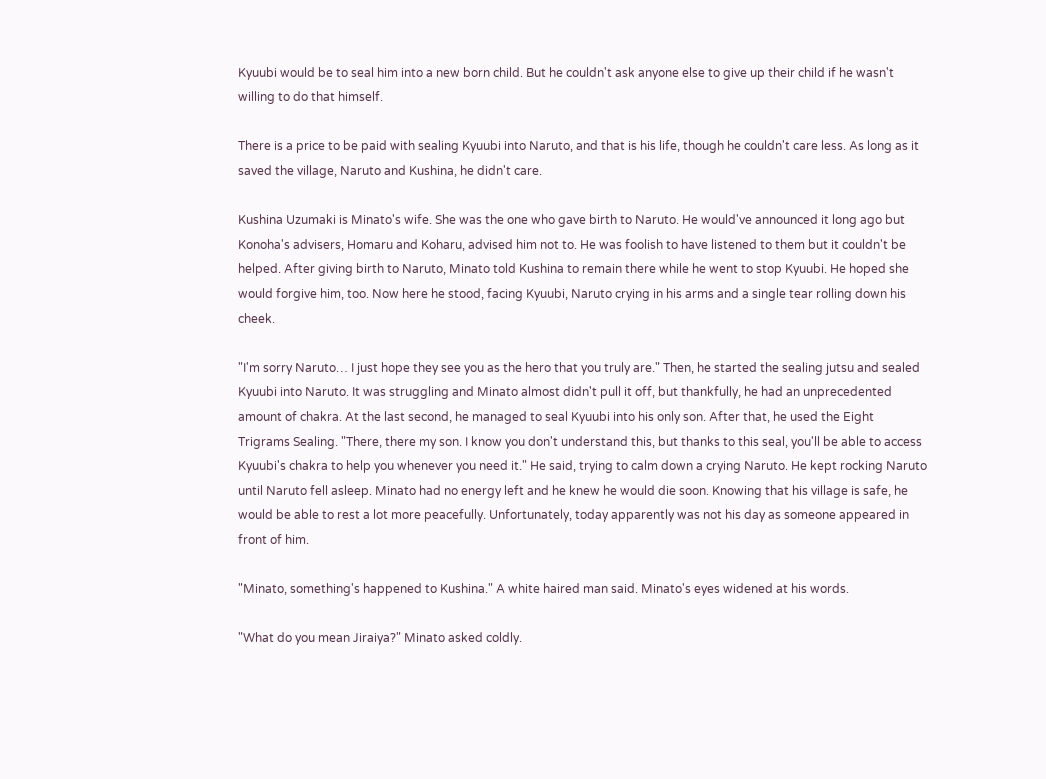Kyuubi would be to seal him into a new born child. But he couldn't ask anyone else to give up their child if he wasn't willing to do that himself.

There is a price to be paid with sealing Kyuubi into Naruto, and that is his life, though he couldn't care less. As long as it saved the village, Naruto and Kushina, he didn't care.

Kushina Uzumaki is Minato's wife. She was the one who gave birth to Naruto. He would've announced it long ago but Konoha's advisers, Homaru and Koharu, advised him not to. He was foolish to have listened to them but it couldn't be helped. After giving birth to Naruto, Minato told Kushina to remain there while he went to stop Kyuubi. He hoped she would forgive him, too. Now here he stood, facing Kyuubi, Naruto crying in his arms and a single tear rolling down his cheek.

"I'm sorry Naruto… I just hope they see you as the hero that you truly are." Then, he started the sealing jutsu and sealed Kyuubi into Naruto. It was struggling and Minato almost didn't pull it off, but thankfully, he had an unprecedented amount of chakra. At the last second, he managed to seal Kyuubi into his only son. After that, he used the Eight Trigrams Sealing. "There, there my son. I know you don't understand this, but thanks to this seal, you'll be able to access Kyuubi's chakra to help you whenever you need it." He said, trying to calm down a crying Naruto. He kept rocking Naruto until Naruto fell asleep. Minato had no energy left and he knew he would die soon. Knowing that his village is safe, he would be able to rest a lot more peacefully. Unfortunately, today apparently was not his day as someone appeared in front of him.

"Minato, something's happened to Kushina." A white haired man said. Minato's eyes widened at his words.

"What do you mean Jiraiya?" Minato asked coldly.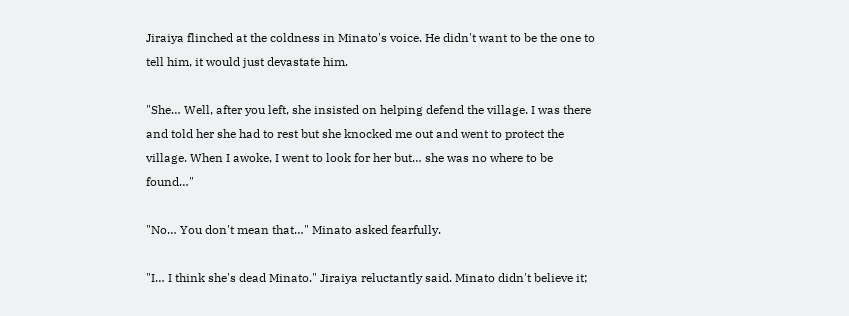Jiraiya flinched at the coldness in Minato's voice. He didn't want to be the one to tell him, it would just devastate him.

"She… Well, after you left, she insisted on helping defend the village. I was there and told her she had to rest but she knocked me out and went to protect the village. When I awoke, I went to look for her but… she was no where to be found…"

"No… You don't mean that…" Minato asked fearfully.

"I… I think she's dead Minato." Jiraiya reluctantly said. Minato didn't believe it;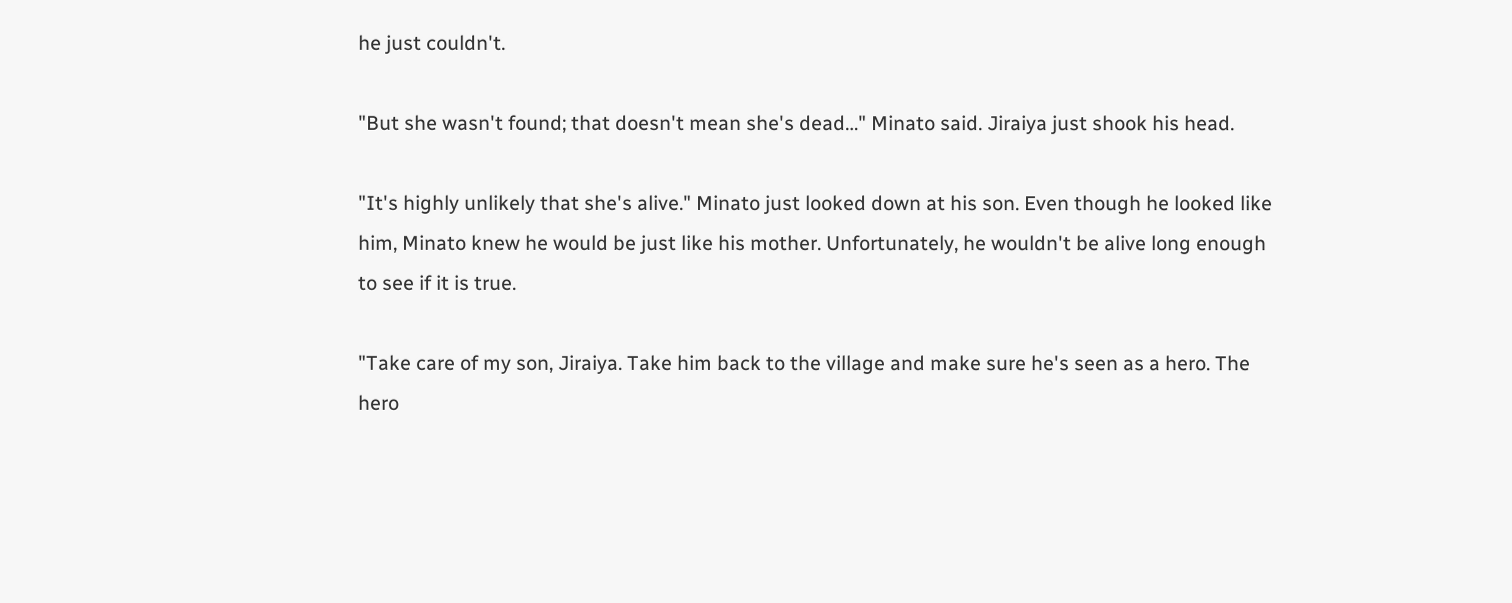he just couldn't.

"But she wasn't found; that doesn't mean she's dead…" Minato said. Jiraiya just shook his head.

"It's highly unlikely that she's alive." Minato just looked down at his son. Even though he looked like him, Minato knew he would be just like his mother. Unfortunately, he wouldn't be alive long enough to see if it is true.

"Take care of my son, Jiraiya. Take him back to the village and make sure he's seen as a hero. The hero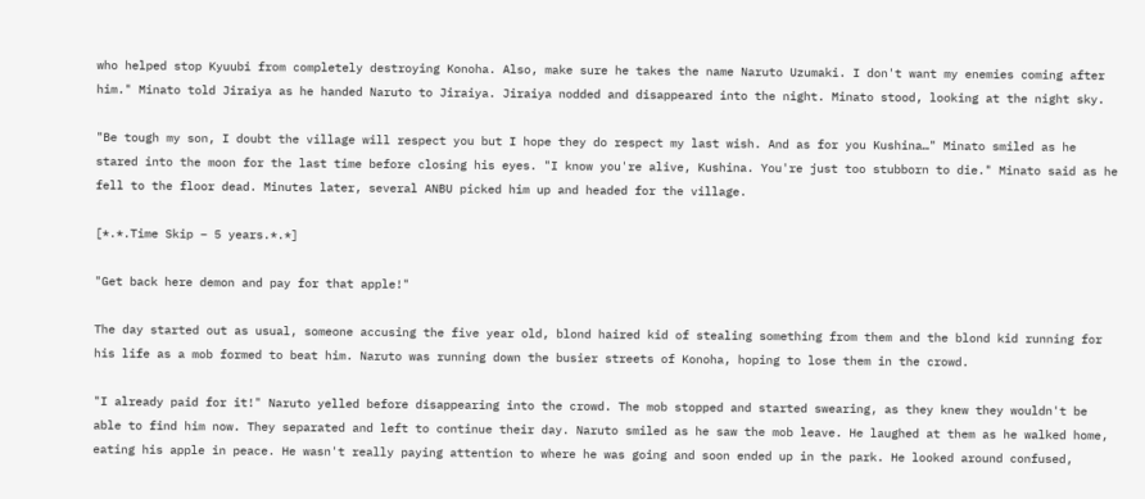who helped stop Kyuubi from completely destroying Konoha. Also, make sure he takes the name Naruto Uzumaki. I don't want my enemies coming after him." Minato told Jiraiya as he handed Naruto to Jiraiya. Jiraiya nodded and disappeared into the night. Minato stood, looking at the night sky.

"Be tough my son, I doubt the village will respect you but I hope they do respect my last wish. And as for you Kushina…" Minato smiled as he stared into the moon for the last time before closing his eyes. "I know you're alive, Kushina. You're just too stubborn to die." Minato said as he fell to the floor dead. Minutes later, several ANBU picked him up and headed for the village.

[*.*.Time Skip – 5 years.*.*]

"Get back here demon and pay for that apple!"

The day started out as usual, someone accusing the five year old, blond haired kid of stealing something from them and the blond kid running for his life as a mob formed to beat him. Naruto was running down the busier streets of Konoha, hoping to lose them in the crowd.

"I already paid for it!" Naruto yelled before disappearing into the crowd. The mob stopped and started swearing, as they knew they wouldn't be able to find him now. They separated and left to continue their day. Naruto smiled as he saw the mob leave. He laughed at them as he walked home, eating his apple in peace. He wasn't really paying attention to where he was going and soon ended up in the park. He looked around confused,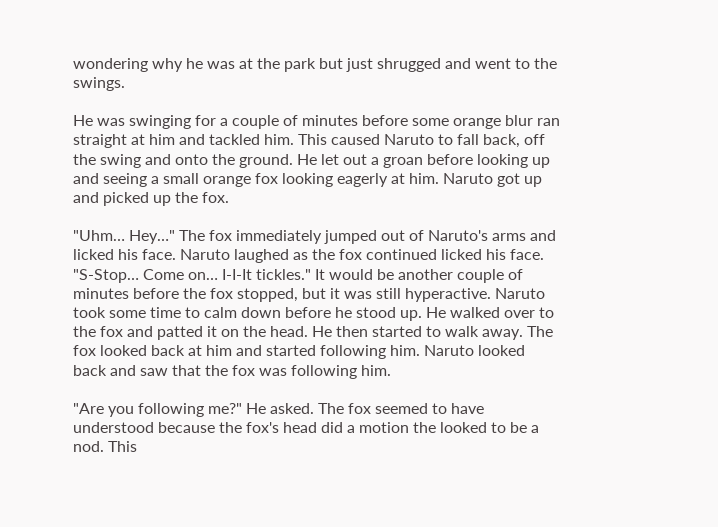wondering why he was at the park but just shrugged and went to the swings.

He was swinging for a couple of minutes before some orange blur ran straight at him and tackled him. This caused Naruto to fall back, off the swing and onto the ground. He let out a groan before looking up and seeing a small orange fox looking eagerly at him. Naruto got up and picked up the fox.

"Uhm… Hey…" The fox immediately jumped out of Naruto's arms and licked his face. Naruto laughed as the fox continued licked his face. "S-Stop… Come on… I-I-It tickles." It would be another couple of minutes before the fox stopped, but it was still hyperactive. Naruto took some time to calm down before he stood up. He walked over to the fox and patted it on the head. He then started to walk away. The fox looked back at him and started following him. Naruto looked back and saw that the fox was following him.

"Are you following me?" He asked. The fox seemed to have understood because the fox's head did a motion the looked to be a nod. This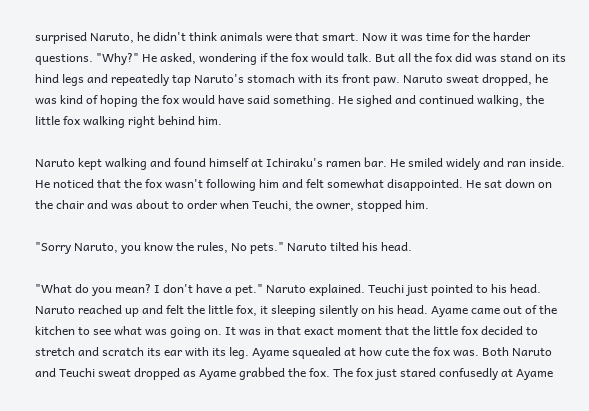surprised Naruto, he didn't think animals were that smart. Now it was time for the harder questions. "Why?" He asked, wondering if the fox would talk. But all the fox did was stand on its hind legs and repeatedly tap Naruto's stomach with its front paw. Naruto sweat dropped, he was kind of hoping the fox would have said something. He sighed and continued walking, the little fox walking right behind him.

Naruto kept walking and found himself at Ichiraku's ramen bar. He smiled widely and ran inside. He noticed that the fox wasn't following him and felt somewhat disappointed. He sat down on the chair and was about to order when Teuchi, the owner, stopped him.

"Sorry Naruto, you know the rules, No pets." Naruto tilted his head.

"What do you mean? I don't have a pet." Naruto explained. Teuchi just pointed to his head. Naruto reached up and felt the little fox, it sleeping silently on his head. Ayame came out of the kitchen to see what was going on. It was in that exact moment that the little fox decided to stretch and scratch its ear with its leg. Ayame squealed at how cute the fox was. Both Naruto and Teuchi sweat dropped as Ayame grabbed the fox. The fox just stared confusedly at Ayame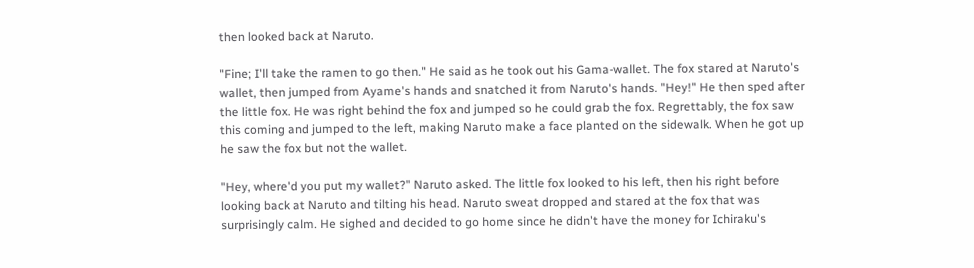then looked back at Naruto.

"Fine; I'll take the ramen to go then." He said as he took out his Gama-wallet. The fox stared at Naruto's wallet, then jumped from Ayame's hands and snatched it from Naruto's hands. "Hey!" He then sped after the little fox. He was right behind the fox and jumped so he could grab the fox. Regrettably, the fox saw this coming and jumped to the left, making Naruto make a face planted on the sidewalk. When he got up he saw the fox but not the wallet.

"Hey, where'd you put my wallet?" Naruto asked. The little fox looked to his left, then his right before looking back at Naruto and tilting his head. Naruto sweat dropped and stared at the fox that was surprisingly calm. He sighed and decided to go home since he didn't have the money for Ichiraku's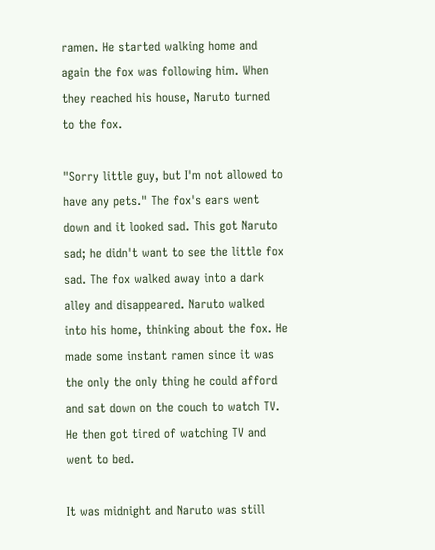ramen. He started walking home and again the fox was following him. When they reached his house, Naruto turned to the fox.

"Sorry little guy, but I'm not allowed to have any pets." The fox's ears went down and it looked sad. This got Naruto sad; he didn't want to see the little fox sad. The fox walked away into a dark alley and disappeared. Naruto walked into his home, thinking about the fox. He made some instant ramen since it was the only the only thing he could afford and sat down on the couch to watch TV. He then got tired of watching TV and went to bed.

It was midnight and Naruto was still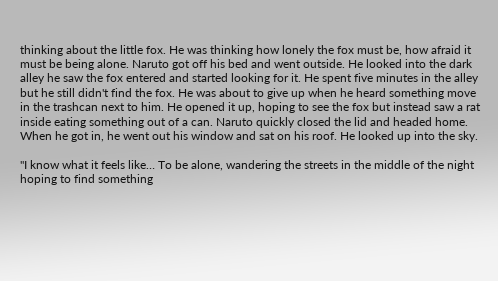thinking about the little fox. He was thinking how lonely the fox must be, how afraid it must be being alone. Naruto got off his bed and went outside. He looked into the dark alley he saw the fox entered and started looking for it. He spent five minutes in the alley but he still didn't find the fox. He was about to give up when he heard something move in the trashcan next to him. He opened it up, hoping to see the fox but instead saw a rat inside eating something out of a can. Naruto quickly closed the lid and headed home. When he got in, he went out his window and sat on his roof. He looked up into the sky.

"I know what it feels like… To be alone, wandering the streets in the middle of the night hoping to find something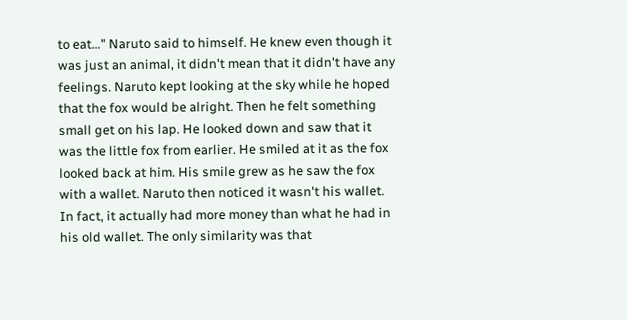to eat…" Naruto said to himself. He knew even though it was just an animal, it didn't mean that it didn't have any feelings. Naruto kept looking at the sky while he hoped that the fox would be alright. Then he felt something small get on his lap. He looked down and saw that it was the little fox from earlier. He smiled at it as the fox looked back at him. His smile grew as he saw the fox with a wallet. Naruto then noticed it wasn't his wallet. In fact, it actually had more money than what he had in his old wallet. The only similarity was that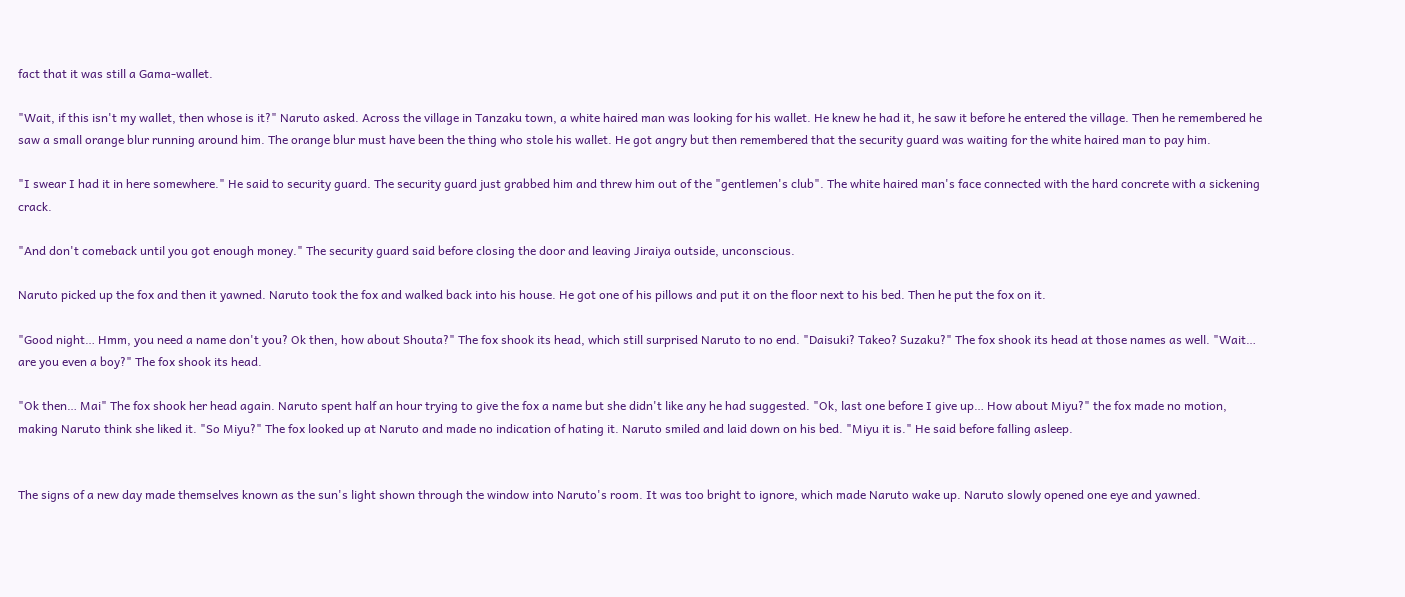fact that it was still a Gama-wallet.

"Wait, if this isn't my wallet, then whose is it?" Naruto asked. Across the village in Tanzaku town, a white haired man was looking for his wallet. He knew he had it, he saw it before he entered the village. Then he remembered he saw a small orange blur running around him. The orange blur must have been the thing who stole his wallet. He got angry but then remembered that the security guard was waiting for the white haired man to pay him.

"I swear I had it in here somewhere." He said to security guard. The security guard just grabbed him and threw him out of the "gentlemen's club". The white haired man's face connected with the hard concrete with a sickening crack.

"And don't comeback until you got enough money." The security guard said before closing the door and leaving Jiraiya outside, unconscious.

Naruto picked up the fox and then it yawned. Naruto took the fox and walked back into his house. He got one of his pillows and put it on the floor next to his bed. Then he put the fox on it.

"Good night… Hmm, you need a name don't you? Ok then, how about Shouta?" The fox shook its head, which still surprised Naruto to no end. "Daisuki? Takeo? Suzaku?" The fox shook its head at those names as well. "Wait… are you even a boy?" The fox shook its head.

"Ok then… Mai" The fox shook her head again. Naruto spent half an hour trying to give the fox a name but she didn't like any he had suggested. "Ok, last one before I give up… How about Miyu?" the fox made no motion, making Naruto think she liked it. "So Miyu?" The fox looked up at Naruto and made no indication of hating it. Naruto smiled and laid down on his bed. "Miyu it is." He said before falling asleep.


The signs of a new day made themselves known as the sun's light shown through the window into Naruto's room. It was too bright to ignore, which made Naruto wake up. Naruto slowly opened one eye and yawned.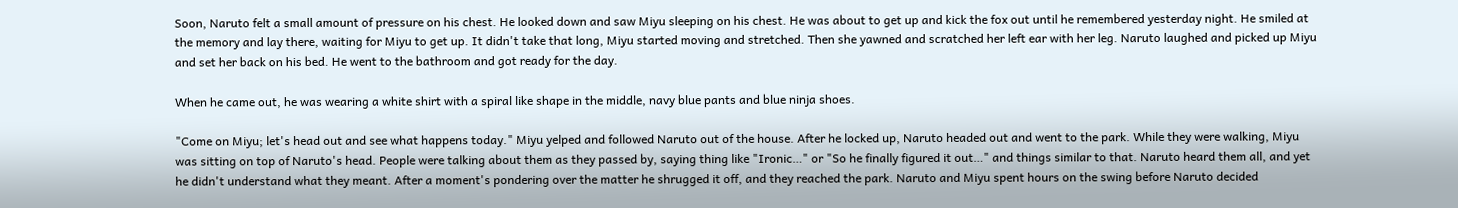Soon, Naruto felt a small amount of pressure on his chest. He looked down and saw Miyu sleeping on his chest. He was about to get up and kick the fox out until he remembered yesterday night. He smiled at the memory and lay there, waiting for Miyu to get up. It didn't take that long, Miyu started moving and stretched. Then she yawned and scratched her left ear with her leg. Naruto laughed and picked up Miyu and set her back on his bed. He went to the bathroom and got ready for the day.

When he came out, he was wearing a white shirt with a spiral like shape in the middle, navy blue pants and blue ninja shoes.

"Come on Miyu; let's head out and see what happens today." Miyu yelped and followed Naruto out of the house. After he locked up, Naruto headed out and went to the park. While they were walking, Miyu was sitting on top of Naruto's head. People were talking about them as they passed by, saying thing like "Ironic…" or "So he finally figured it out…" and things similar to that. Naruto heard them all, and yet he didn't understand what they meant. After a moment's pondering over the matter he shrugged it off, and they reached the park. Naruto and Miyu spent hours on the swing before Naruto decided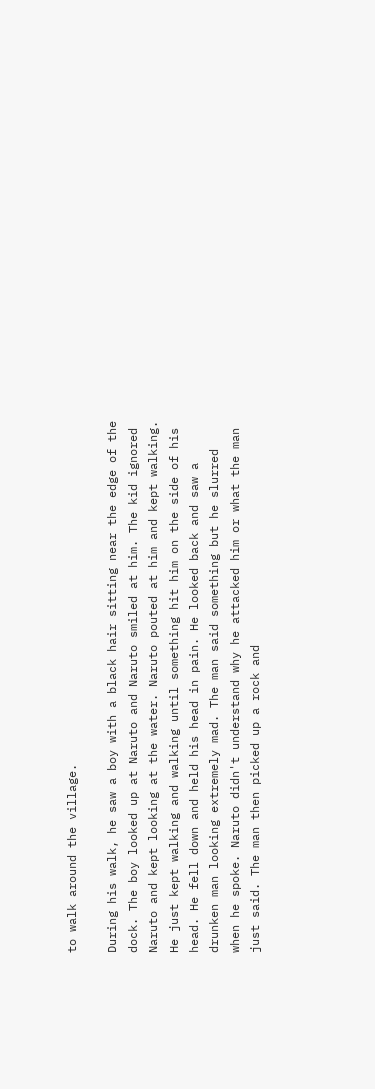to walk around the village.

During his walk, he saw a boy with a black hair sitting near the edge of the dock. The boy looked up at Naruto and Naruto smiled at him. The kid ignored Naruto and kept looking at the water. Naruto pouted at him and kept walking. He just kept walking and walking until something hit him on the side of his head. He fell down and held his head in pain. He looked back and saw a drunken man looking extremely mad. The man said something but he slurred when he spoke. Naruto didn't understand why he attacked him or what the man just said. The man then picked up a rock and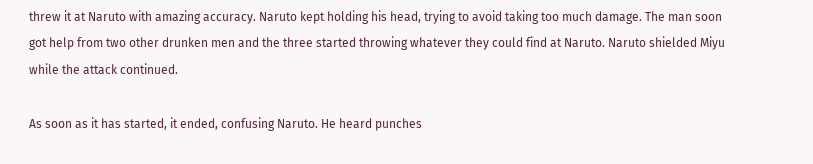threw it at Naruto with amazing accuracy. Naruto kept holding his head, trying to avoid taking too much damage. The man soon got help from two other drunken men and the three started throwing whatever they could find at Naruto. Naruto shielded Miyu while the attack continued.

As soon as it has started, it ended, confusing Naruto. He heard punches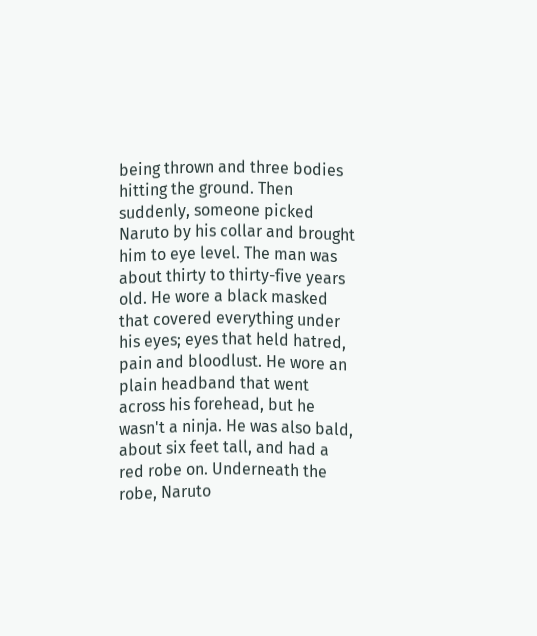being thrown and three bodies hitting the ground. Then suddenly, someone picked Naruto by his collar and brought him to eye level. The man was about thirty to thirty-five years old. He wore a black masked that covered everything under his eyes; eyes that held hatred, pain and bloodlust. He wore an plain headband that went across his forehead, but he wasn't a ninja. He was also bald, about six feet tall, and had a red robe on. Underneath the robe, Naruto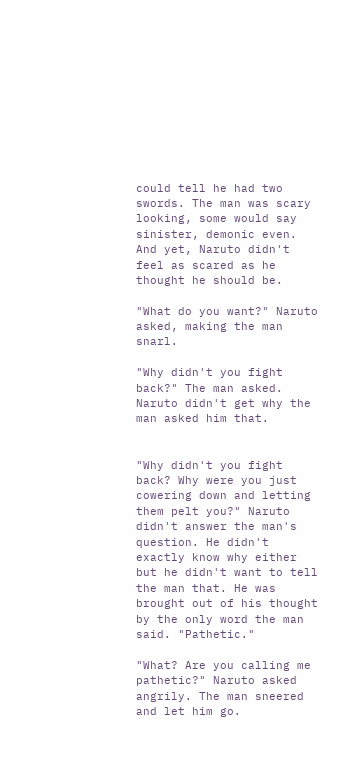could tell he had two swords. The man was scary looking, some would say sinister, demonic even. And yet, Naruto didn't feel as scared as he thought he should be.

"What do you want?" Naruto asked, making the man snarl.

"Why didn't you fight back?" The man asked. Naruto didn't get why the man asked him that.


"Why didn't you fight back? Why were you just cowering down and letting them pelt you?" Naruto didn't answer the man's question. He didn't exactly know why either but he didn't want to tell the man that. He was brought out of his thought by the only word the man said. "Pathetic."

"What? Are you calling me pathetic?" Naruto asked angrily. The man sneered and let him go.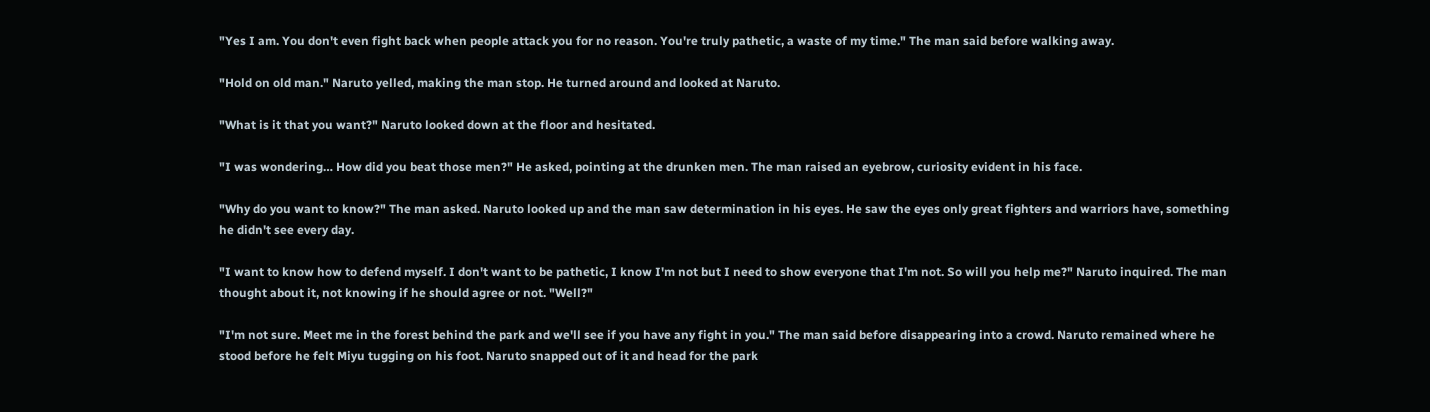"Yes I am. You don't even fight back when people attack you for no reason. You're truly pathetic, a waste of my time." The man said before walking away.

"Hold on old man." Naruto yelled, making the man stop. He turned around and looked at Naruto.

"What is it that you want?" Naruto looked down at the floor and hesitated.

"I was wondering… How did you beat those men?" He asked, pointing at the drunken men. The man raised an eyebrow, curiosity evident in his face.

"Why do you want to know?" The man asked. Naruto looked up and the man saw determination in his eyes. He saw the eyes only great fighters and warriors have, something he didn't see every day.

"I want to know how to defend myself. I don't want to be pathetic, I know I'm not but I need to show everyone that I'm not. So will you help me?" Naruto inquired. The man thought about it, not knowing if he should agree or not. "Well?"

"I'm not sure. Meet me in the forest behind the park and we'll see if you have any fight in you." The man said before disappearing into a crowd. Naruto remained where he stood before he felt Miyu tugging on his foot. Naruto snapped out of it and head for the park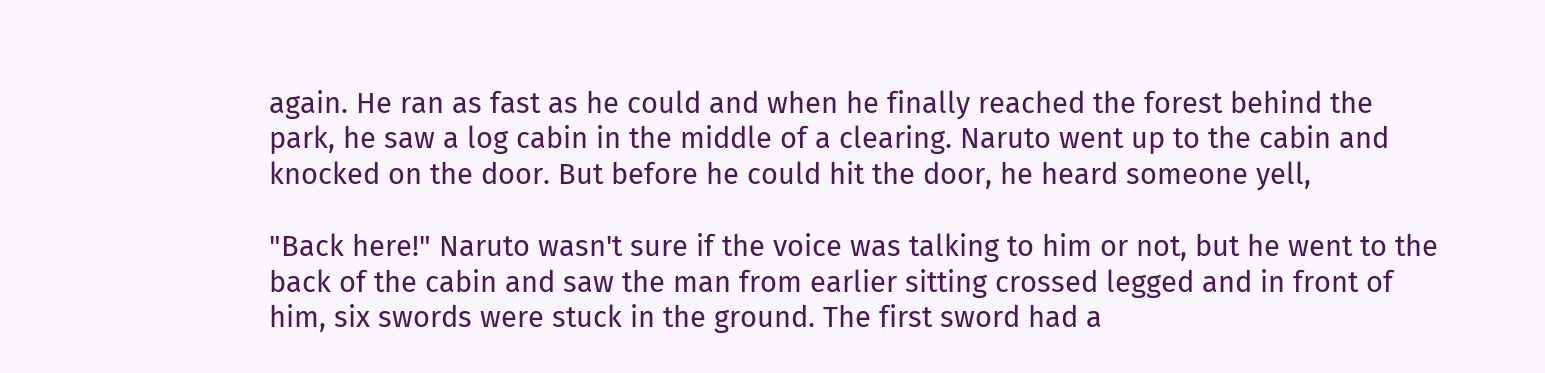again. He ran as fast as he could and when he finally reached the forest behind the park, he saw a log cabin in the middle of a clearing. Naruto went up to the cabin and knocked on the door. But before he could hit the door, he heard someone yell,

"Back here!" Naruto wasn't sure if the voice was talking to him or not, but he went to the back of the cabin and saw the man from earlier sitting crossed legged and in front of him, six swords were stuck in the ground. The first sword had a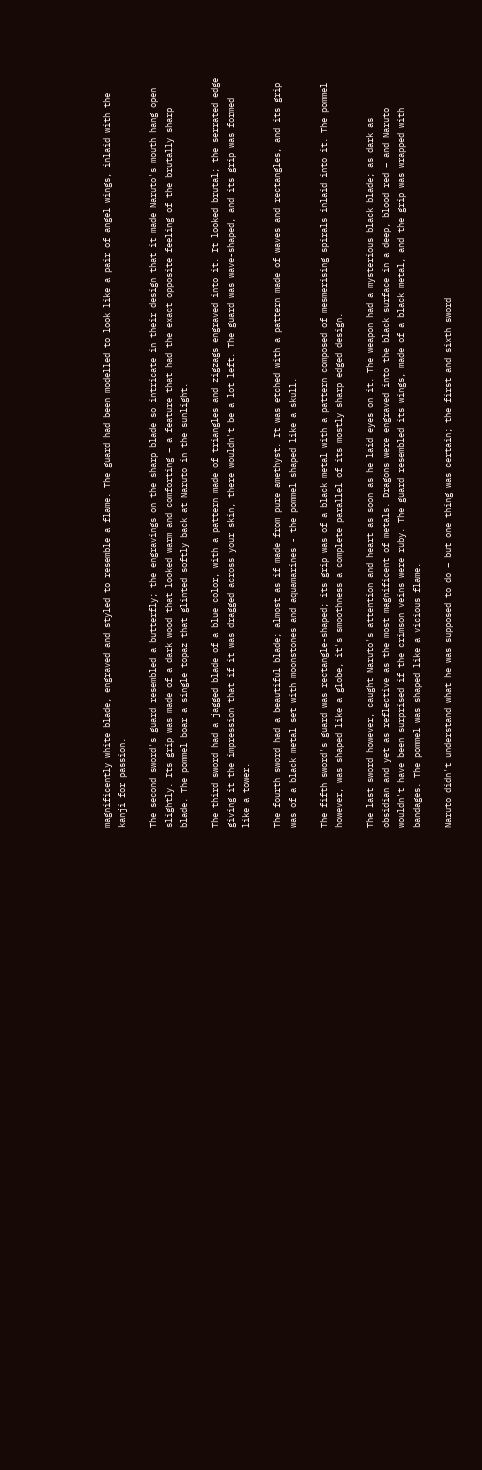magnificently white blade, engraved and styled to resemble a flame. The guard had been modelled to look like a pair of angel wings, inlaid with the kanji for passion.

The second sword's guard resembled a butterfly; the engravings on the sharp blade so intricate in their design that it made Naruto's mouth hang open slightly. Its grip was made of a dark wood that looked warm and comforting – a feature that had the exact opposite feeling of the brutally sharp blade. The pommel boar a single topaz that glinted softly back at Naruto in the sunlight.

The third sword had a jagged blade of a blue color, with a pattern made of triangles and zigzags engraved into it. It looked brutal; the serrated edge giving it the impression that if it was dragged across your skin, there wouldn't be a lot left. The guard was wave-shaped, and its grip was formed like a tower.

The fourth sword had a beautiful blade; almost as if made from pure amethyst. It was etched with a pattern made of waves and rectangles, and its grip was of a black metal set with moonstones and aquamarines - the pommel shaped like a skull.

The fifth sword's guard was rectangle-shaped; its grip was of a black metal with a pattern composed of mesmerising spirals inlaid into it. The pommel however, was shaped like a globe, it's smoothness a complete parallel of its mostly sharp edged design.

The last sword however, caught Naruto's attention and heart as soon as he laid eyes on it. The weapon had a mysterious black blade; as dark as obsidian and yet as reflective as the most magnificent of metals. Dragons were engraved into the black surface in a deep, blood red – and Naruto wouldn't have been surprised if the crimson veins were ruby. The guard resembled its wings, made of a black metal, and the grip was wrapped with bandages. The pommel was shaped like a vicious flame.

Naruto didn't understand what he was supposed to do – but one thing was certain; the first and sixth sword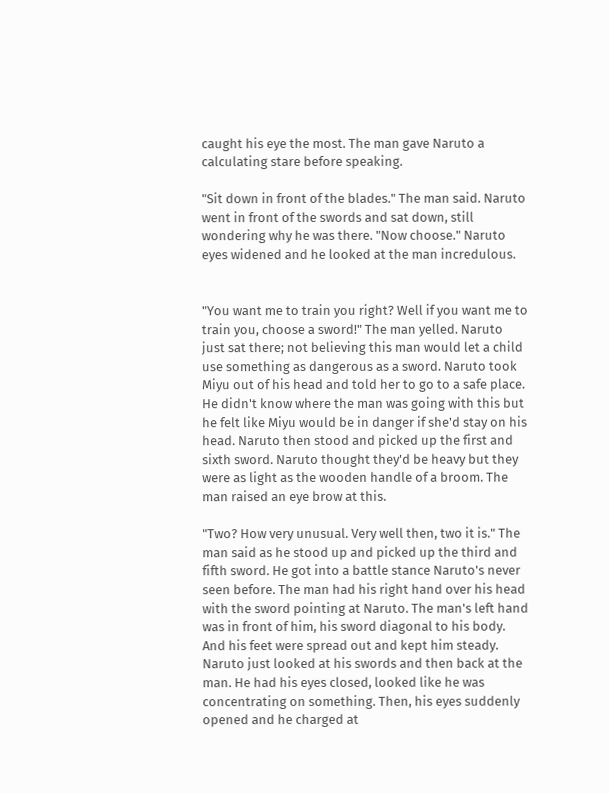caught his eye the most. The man gave Naruto a calculating stare before speaking.

"Sit down in front of the blades." The man said. Naruto went in front of the swords and sat down, still wondering why he was there. "Now choose." Naruto eyes widened and he looked at the man incredulous.


"You want me to train you right? Well if you want me to train you, choose a sword!" The man yelled. Naruto just sat there; not believing this man would let a child use something as dangerous as a sword. Naruto took Miyu out of his head and told her to go to a safe place. He didn't know where the man was going with this but he felt like Miyu would be in danger if she'd stay on his head. Naruto then stood and picked up the first and sixth sword. Naruto thought they'd be heavy but they were as light as the wooden handle of a broom. The man raised an eye brow at this.

"Two? How very unusual. Very well then, two it is." The man said as he stood up and picked up the third and fifth sword. He got into a battle stance Naruto's never seen before. The man had his right hand over his head with the sword pointing at Naruto. The man's left hand was in front of him, his sword diagonal to his body. And his feet were spread out and kept him steady. Naruto just looked at his swords and then back at the man. He had his eyes closed, looked like he was concentrating on something. Then, his eyes suddenly opened and he charged at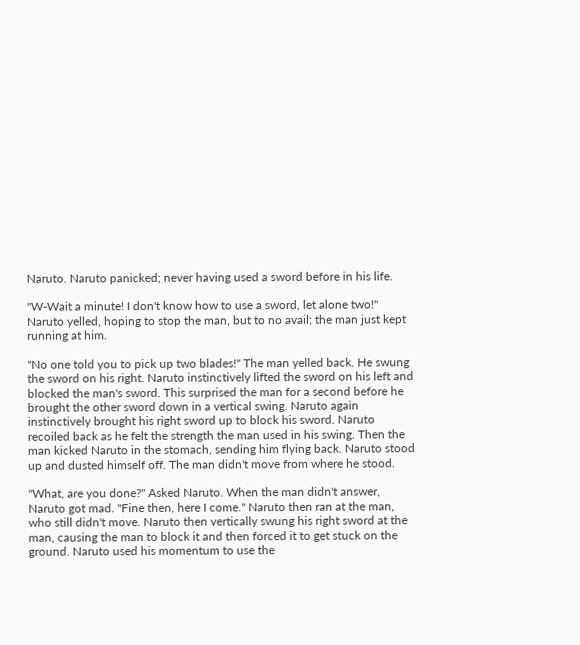Naruto. Naruto panicked; never having used a sword before in his life.

"W-Wait a minute! I don't know how to use a sword, let alone two!" Naruto yelled, hoping to stop the man, but to no avail; the man just kept running at him.

"No one told you to pick up two blades!" The man yelled back. He swung the sword on his right. Naruto instinctively lifted the sword on his left and blocked the man's sword. This surprised the man for a second before he brought the other sword down in a vertical swing. Naruto again instinctively brought his right sword up to block his sword. Naruto recoiled back as he felt the strength the man used in his swing. Then the man kicked Naruto in the stomach, sending him flying back. Naruto stood up and dusted himself off. The man didn't move from where he stood.

"What, are you done?" Asked Naruto. When the man didn't answer, Naruto got mad. "Fine then, here I come." Naruto then ran at the man, who still didn't move. Naruto then vertically swung his right sword at the man, causing the man to block it and then forced it to get stuck on the ground. Naruto used his momentum to use the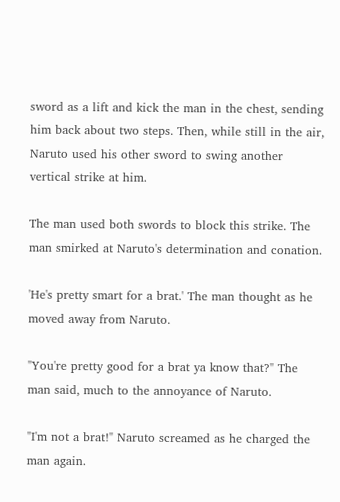sword as a lift and kick the man in the chest, sending him back about two steps. Then, while still in the air, Naruto used his other sword to swing another vertical strike at him.

The man used both swords to block this strike. The man smirked at Naruto's determination and conation.

'He's pretty smart for a brat.' The man thought as he moved away from Naruto.

"You're pretty good for a brat ya know that?" The man said, much to the annoyance of Naruto.

"I'm not a brat!" Naruto screamed as he charged the man again.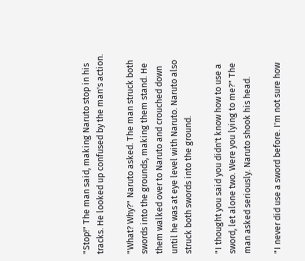"Stop!" The man said, making Naruto stop in his tracks. He looked up confused by the man's action.

"What? Why?" Naruto asked. The man struck both swords into the grounds, making them stand. He them walked over to Naruto and crouched down until he was at eye level with Naruto. Naruto also struck both swords into the ground.

"I thought you said you didn't know how to use a sword, let alone two. Were you lying to me?" The man asked seriously. Naruto shook his head.

"I never did use a sword before. I'm not sure how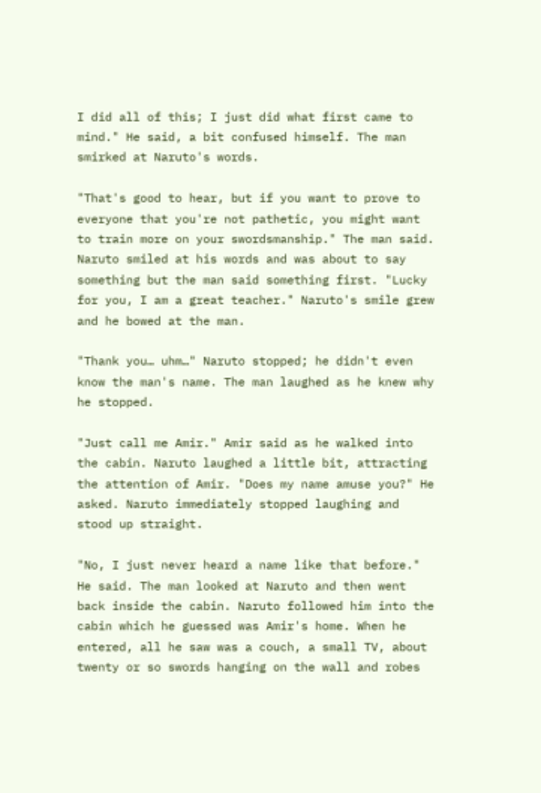I did all of this; I just did what first came to mind." He said, a bit confused himself. The man smirked at Naruto's words.

"That's good to hear, but if you want to prove to everyone that you're not pathetic, you might want to train more on your swordsmanship." The man said. Naruto smiled at his words and was about to say something but the man said something first. "Lucky for you, I am a great teacher." Naruto's smile grew and he bowed at the man.

"Thank you… uhm…" Naruto stopped; he didn't even know the man's name. The man laughed as he knew why he stopped.

"Just call me Amir." Amir said as he walked into the cabin. Naruto laughed a little bit, attracting the attention of Amir. "Does my name amuse you?" He asked. Naruto immediately stopped laughing and stood up straight.

"No, I just never heard a name like that before." He said. The man looked at Naruto and then went back inside the cabin. Naruto followed him into the cabin which he guessed was Amir's home. When he entered, all he saw was a couch, a small TV, about twenty or so swords hanging on the wall and robes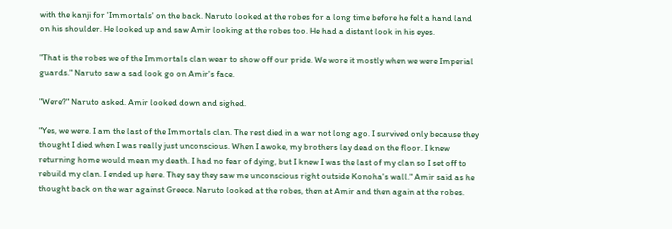with the kanji for 'Immortals' on the back. Naruto looked at the robes for a long time before he felt a hand land on his shoulder. He looked up and saw Amir looking at the robes too. He had a distant look in his eyes.

"That is the robes we of the Immortals clan wear to show off our pride. We wore it mostly when we were Imperial guards." Naruto saw a sad look go on Amir's face.

"Were?" Naruto asked. Amir looked down and sighed.

"Yes, we were. I am the last of the Immortals clan. The rest died in a war not long ago. I survived only because they thought I died when I was really just unconscious. When I awoke, my brothers lay dead on the floor. I knew returning home would mean my death. I had no fear of dying, but I knew I was the last of my clan so I set off to rebuild my clan. I ended up here. They say they saw me unconscious right outside Konoha's wall." Amir said as he thought back on the war against Greece. Naruto looked at the robes, then at Amir and then again at the robes.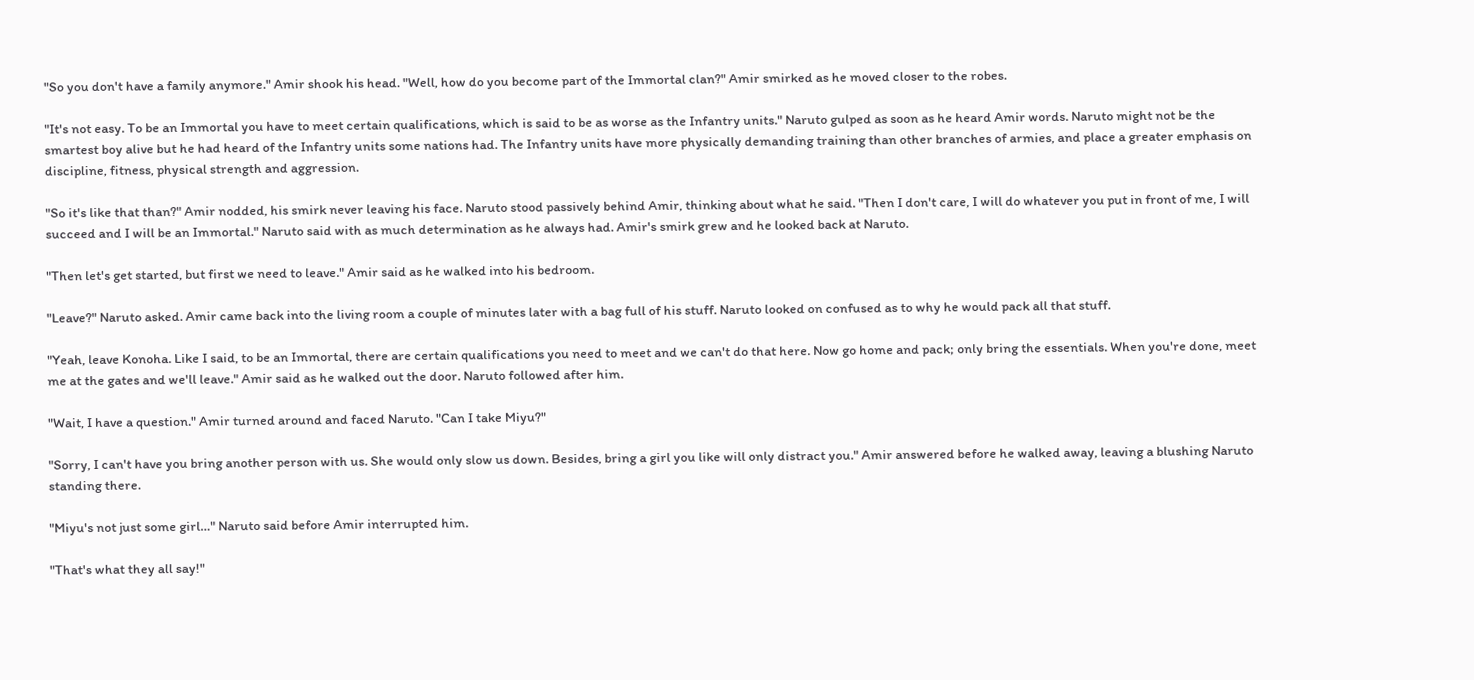"So you don't have a family anymore." Amir shook his head. "Well, how do you become part of the Immortal clan?" Amir smirked as he moved closer to the robes.

"It's not easy. To be an Immortal you have to meet certain qualifications, which is said to be as worse as the Infantry units." Naruto gulped as soon as he heard Amir words. Naruto might not be the smartest boy alive but he had heard of the Infantry units some nations had. The Infantry units have more physically demanding training than other branches of armies, and place a greater emphasis on discipline, fitness, physical strength and aggression.

"So it's like that than?" Amir nodded, his smirk never leaving his face. Naruto stood passively behind Amir, thinking about what he said. "Then I don't care, I will do whatever you put in front of me, I will succeed and I will be an Immortal." Naruto said with as much determination as he always had. Amir's smirk grew and he looked back at Naruto.

"Then let's get started, but first we need to leave." Amir said as he walked into his bedroom.

"Leave?" Naruto asked. Amir came back into the living room a couple of minutes later with a bag full of his stuff. Naruto looked on confused as to why he would pack all that stuff.

"Yeah, leave Konoha. Like I said, to be an Immortal, there are certain qualifications you need to meet and we can't do that here. Now go home and pack; only bring the essentials. When you're done, meet me at the gates and we'll leave." Amir said as he walked out the door. Naruto followed after him.

"Wait, I have a question." Amir turned around and faced Naruto. "Can I take Miyu?"

"Sorry, I can't have you bring another person with us. She would only slow us down. Besides, bring a girl you like will only distract you." Amir answered before he walked away, leaving a blushing Naruto standing there.

"Miyu's not just some girl…" Naruto said before Amir interrupted him.

"That's what they all say!"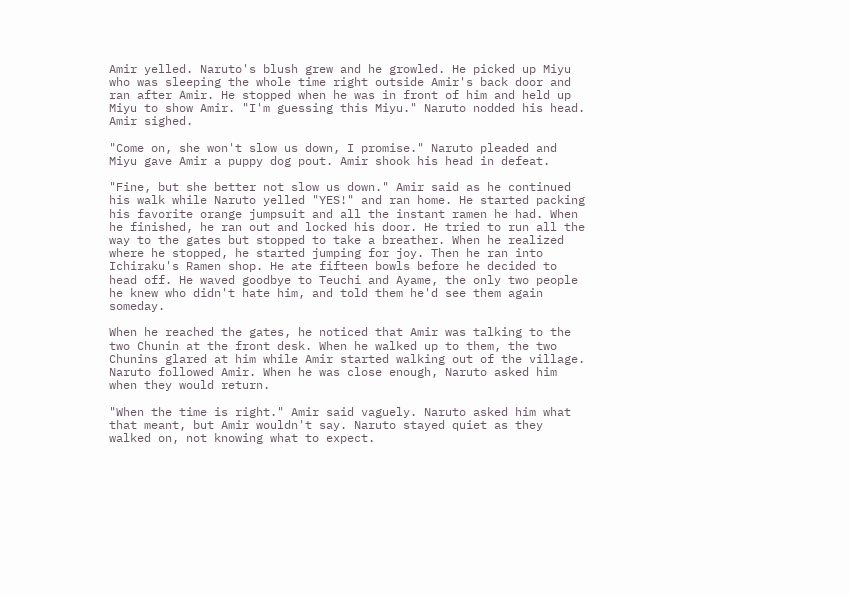Amir yelled. Naruto's blush grew and he growled. He picked up Miyu who was sleeping the whole time right outside Amir's back door and ran after Amir. He stopped when he was in front of him and held up Miyu to show Amir. "I'm guessing this Miyu." Naruto nodded his head. Amir sighed.

"Come on, she won't slow us down, I promise." Naruto pleaded and Miyu gave Amir a puppy dog pout. Amir shook his head in defeat.

"Fine, but she better not slow us down." Amir said as he continued his walk while Naruto yelled "YES!" and ran home. He started packing his favorite orange jumpsuit and all the instant ramen he had. When he finished, he ran out and locked his door. He tried to run all the way to the gates but stopped to take a breather. When he realized where he stopped, he started jumping for joy. Then he ran into Ichiraku's Ramen shop. He ate fifteen bowls before he decided to head off. He waved goodbye to Teuchi and Ayame, the only two people he knew who didn't hate him, and told them he'd see them again someday.

When he reached the gates, he noticed that Amir was talking to the two Chunin at the front desk. When he walked up to them, the two Chunins glared at him while Amir started walking out of the village. Naruto followed Amir. When he was close enough, Naruto asked him when they would return.

"When the time is right." Amir said vaguely. Naruto asked him what that meant, but Amir wouldn't say. Naruto stayed quiet as they walked on, not knowing what to expect.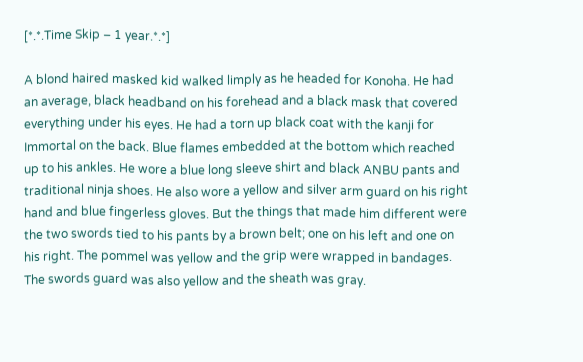[*.*.Time Skip – 1 year.*.*]

A blond haired masked kid walked limply as he headed for Konoha. He had an average, black headband on his forehead and a black mask that covered everything under his eyes. He had a torn up black coat with the kanji for Immortal on the back. Blue flames embedded at the bottom which reached up to his ankles. He wore a blue long sleeve shirt and black ANBU pants and traditional ninja shoes. He also wore a yellow and silver arm guard on his right hand and blue fingerless gloves. But the things that made him different were the two swords tied to his pants by a brown belt; one on his left and one on his right. The pommel was yellow and the grip were wrapped in bandages. The swords guard was also yellow and the sheath was gray.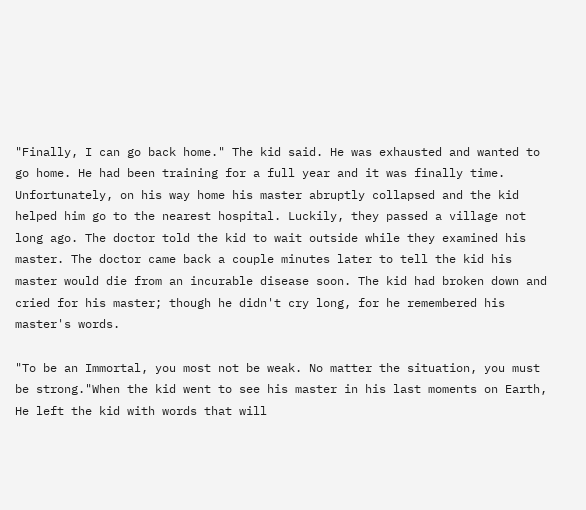"Finally, I can go back home." The kid said. He was exhausted and wanted to go home. He had been training for a full year and it was finally time. Unfortunately, on his way home his master abruptly collapsed and the kid helped him go to the nearest hospital. Luckily, they passed a village not long ago. The doctor told the kid to wait outside while they examined his master. The doctor came back a couple minutes later to tell the kid his master would die from an incurable disease soon. The kid had broken down and cried for his master; though he didn't cry long, for he remembered his master's words.

"To be an Immortal, you most not be weak. No matter the situation, you must be strong."When the kid went to see his master in his last moments on Earth, He left the kid with words that will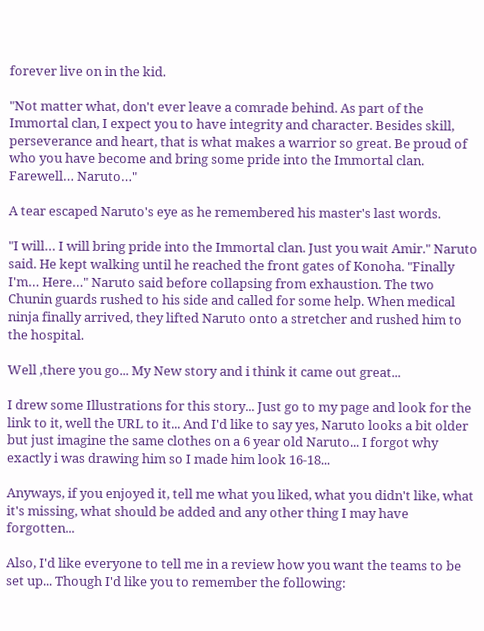forever live on in the kid.

"Not matter what, don't ever leave a comrade behind. As part of the Immortal clan, I expect you to have integrity and character. Besides skill, perseverance and heart, that is what makes a warrior so great. Be proud of who you have become and bring some pride into the Immortal clan. Farewell… Naruto…"

A tear escaped Naruto's eye as he remembered his master's last words.

"I will… I will bring pride into the Immortal clan. Just you wait Amir." Naruto said. He kept walking until he reached the front gates of Konoha. "Finally I'm… Here…" Naruto said before collapsing from exhaustion. The two Chunin guards rushed to his side and called for some help. When medical ninja finally arrived, they lifted Naruto onto a stretcher and rushed him to the hospital.

Well ,there you go... My New story and i think it came out great...

I drew some Illustrations for this story... Just go to my page and look for the link to it, well the URL to it... And I'd like to say yes, Naruto looks a bit older but just imagine the same clothes on a 6 year old Naruto... I forgot why exactly i was drawing him so I made him look 16-18...

Anyways, if you enjoyed it, tell me what you liked, what you didn't like, what it's missing, what should be added and any other thing I may have forgotten...

Also, I'd like everyone to tell me in a review how you want the teams to be set up... Though I'd like you to remember the following: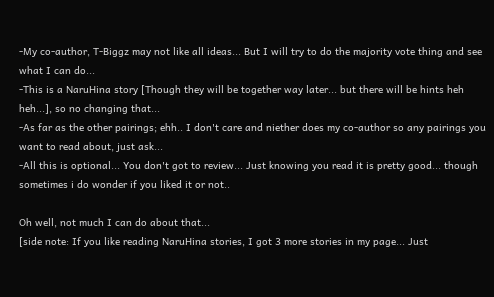-My co-author, T-Biggz may not like all ideas... But I will try to do the majority vote thing and see what I can do...
-This is a NaruHina story [Though they will be together way later... but there will be hints heh heh...], so no changing that...
-As far as the other pairings; ehh.. I don't care and niether does my co-author so any pairings you want to read about, just ask...
-All this is optional... You don't got to review... Just knowing you read it is pretty good... though sometimes i do wonder if you liked it or not..

Oh well, not much I can do about that...
[side note: If you like reading NaruHina stories, I got 3 more stories in my page... Just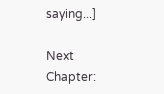saying...]

Next Chapter: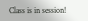Class is in session!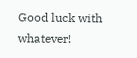Good luck with whatever!